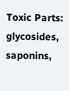Toxic Parts:
glycosides, saponins,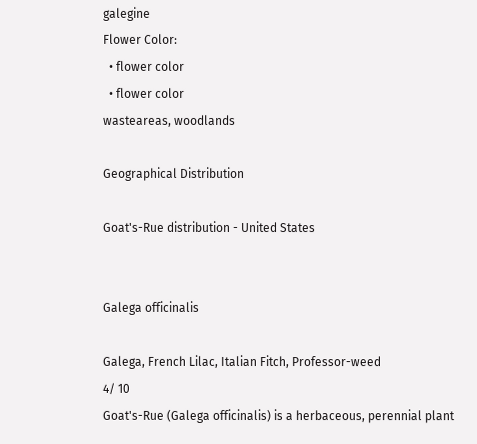galegine
Flower Color:
  • flower color
  • flower color
wasteareas, woodlands

Geographical Distribution

Goat's-Rue distribution - United States


Galega officinalis

Galega, French Lilac, Italian Fitch, Professor-weed
4/ 10
Goat's-Rue (Galega officinalis) is a herbaceous, perennial plant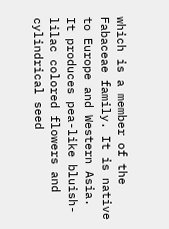which is a member of the Fabaceae family. It is native to Europe and Western Asia. It produces pea-like bluish-lilac colored flowers and cylindrical seed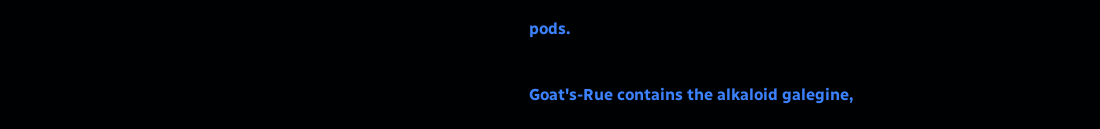pods.

Goat's-Rue contains the alkaloid galegine,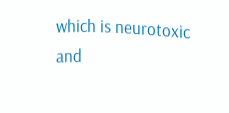which is neurotoxic and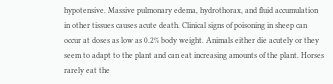hypotensive. Massive pulmonary edema, hydrothorax, and fluid accumulation in other tissues causes acute death. Clinical signs of poisoning in sheep can occur at doses as low as 0.2% body weight. Animals either die acutely or they seem to adapt to the plant and can eat increasing amounts of the plant. Horses rarely eat the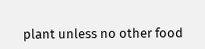plant unless no other food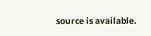source is available.